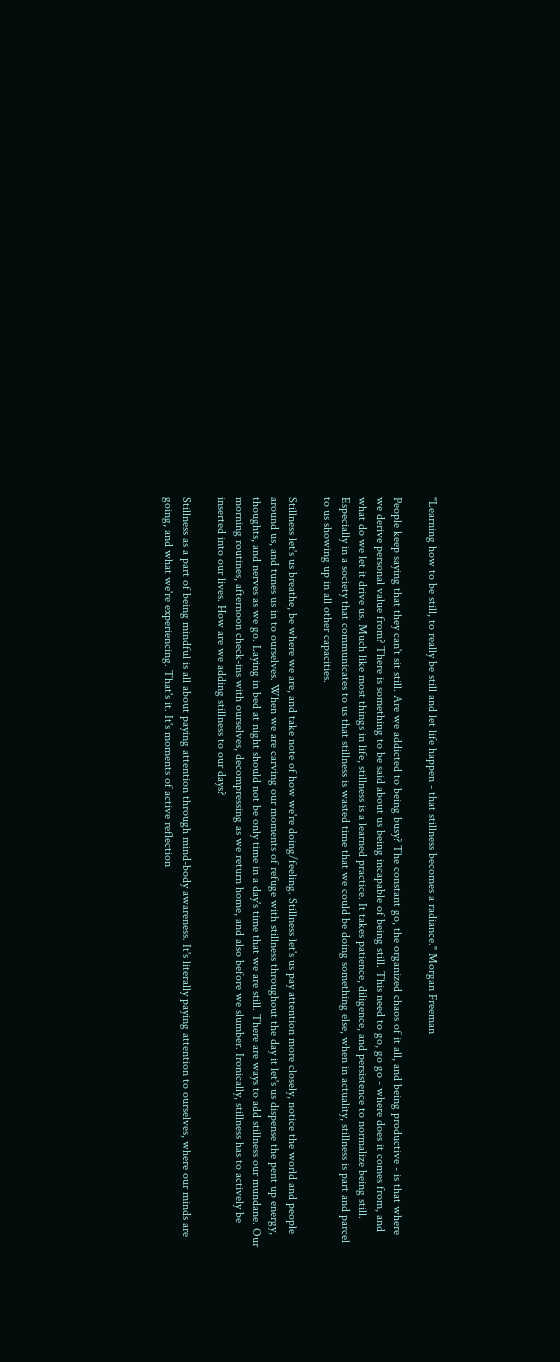"Learning how to be still, to really be still and let life happen - that stillness becomes a radiance." Morgan Freeman

People keep saying that they can't sit still. Are we addicted to being busy? The constant go, the organized chaos of it all, and being productive - is that where we derive personal value from? There is something to be said about us being incapable of being still. This need to go, go go - where does it comes from, and what do we let it drive us. Much like most things in life, stillness is a learned practice. It takes patience, diligence, and persistence to normalize being still. Especially in a society that communicates to us that stillness is wasted time that we could be doing something else, when in actuality, stillness is part and parcel to us showing up in all other capacities.

Stillness let's us breathe, be where we are, and take note of how we're doing/feeling. Stillness let's us pay attention more closely, notice the world and people around us, and tunes us in to ourselves. When we are carving our moments of refuge with stillness throughout the day it let's us dispense the pent up energy, thoughts, and nerves as we go. Laying in bed at night should not be only time in a day's time that we are still. There are ways to add stillness our mundane. Our morning routines, afternoon check-ins with ourselves, decompressing as we return home, and also before we slumber. Ironically, stillness has to actively be inserted into our lives. How are we adding stillness to our days?

Stillness as a part of being mindful is all about paying attention through mind-body awareness. It's literally paying attention to ourselves, where our minds are going, and what we're experiencing. That's it. It's moments of active reflection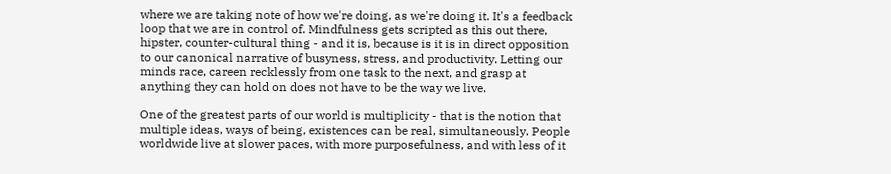where we are taking note of how we're doing, as we're doing it. It's a feedback loop that we are in control of. Mindfulness gets scripted as this out there, hipster, counter-cultural thing - and it is, because is it is in direct opposition to our canonical narrative of busyness, stress, and productivity. Letting our minds race, careen recklessly from one task to the next, and grasp at anything they can hold on does not have to be the way we live.

One of the greatest parts of our world is multiplicity - that is the notion that multiple ideas, ways of being, existences can be real, simultaneously. People worldwide live at slower paces, with more purposefulness, and with less of it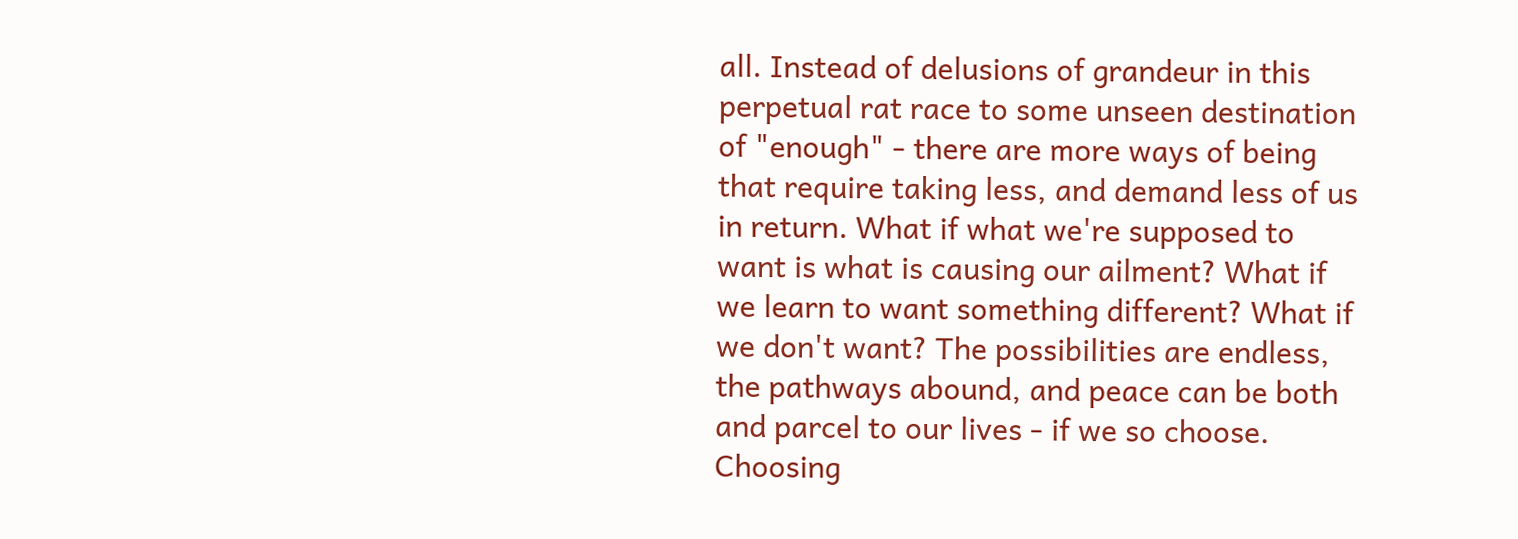all. Instead of delusions of grandeur in this perpetual rat race to some unseen destination of "enough" - there are more ways of being that require taking less, and demand less of us in return. What if what we're supposed to want is what is causing our ailment? What if we learn to want something different? What if we don't want? The possibilities are endless, the pathways abound, and peace can be both and parcel to our lives - if we so choose. Choosing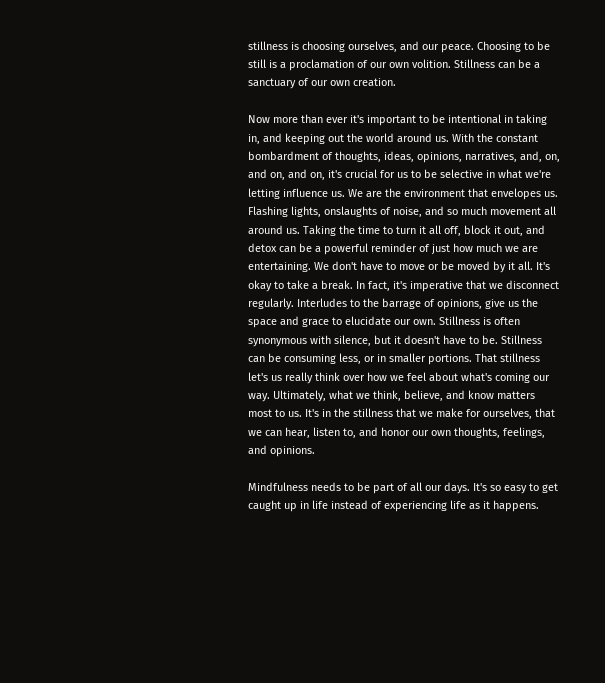stillness is choosing ourselves, and our peace. Choosing to be still is a proclamation of our own volition. Stillness can be a sanctuary of our own creation.

Now more than ever it's important to be intentional in taking in, and keeping out the world around us. With the constant bombardment of thoughts, ideas, opinions, narratives, and, on, and on, and on, it's crucial for us to be selective in what we're letting influence us. We are the environment that envelopes us. Flashing lights, onslaughts of noise, and so much movement all around us. Taking the time to turn it all off, block it out, and detox can be a powerful reminder of just how much we are entertaining. We don't have to move or be moved by it all. It's okay to take a break. In fact, it's imperative that we disconnect regularly. Interludes to the barrage of opinions, give us the space and grace to elucidate our own. Stillness is often synonymous with silence, but it doesn't have to be. Stillness can be consuming less, or in smaller portions. That stillness let's us really think over how we feel about what's coming our way. Ultimately, what we think, believe, and know matters most to us. It's in the stillness that we make for ourselves, that we can hear, listen to, and honor our own thoughts, feelings, and opinions.

Mindfulness needs to be part of all our days. It's so easy to get caught up in life instead of experiencing life as it happens.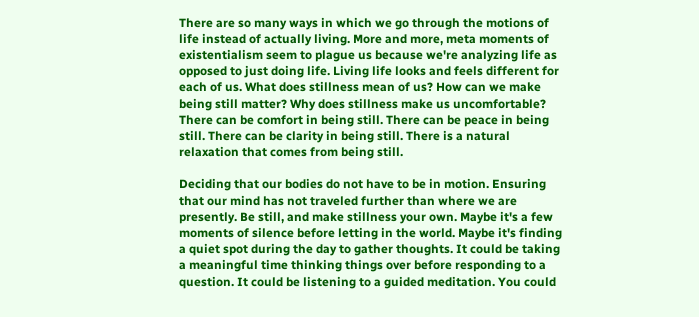There are so many ways in which we go through the motions of life instead of actually living. More and more, meta moments of existentialism seem to plague us because we're analyzing life as opposed to just doing life. Living life looks and feels different for each of us. What does stillness mean of us? How can we make being still matter? Why does stillness make us uncomfortable? There can be comfort in being still. There can be peace in being still. There can be clarity in being still. There is a natural relaxation that comes from being still.

Deciding that our bodies do not have to be in motion. Ensuring that our mind has not traveled further than where we are presently. Be still, and make stillness your own. Maybe it's a few moments of silence before letting in the world. Maybe it's finding a quiet spot during the day to gather thoughts. It could be taking a meaningful time thinking things over before responding to a question. It could be listening to a guided meditation. You could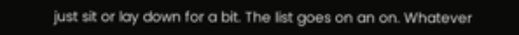just sit or lay down for a bit. The list goes on an on. Whatever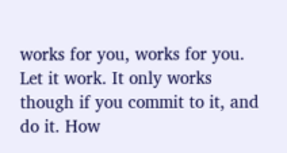works for you, works for you. Let it work. It only works though if you commit to it, and do it. How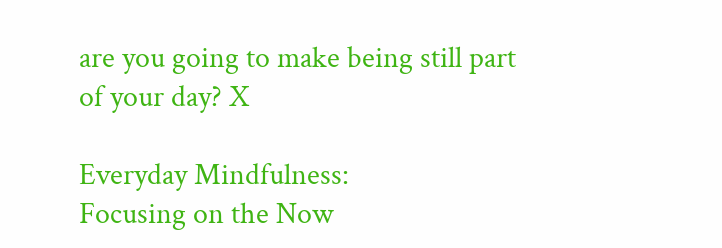are you going to make being still part of your day? X

Everyday Mindfulness:
Focusing on the Now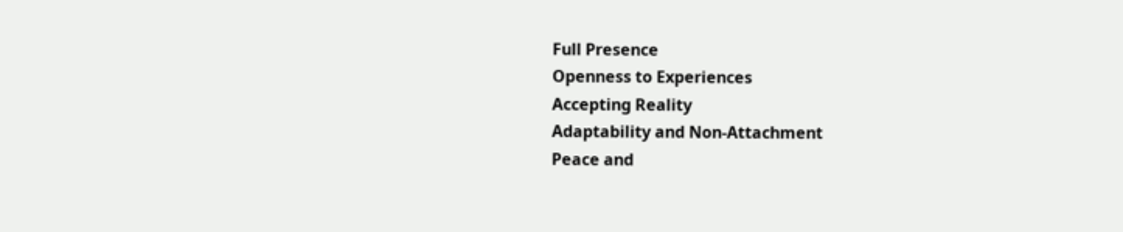Full Presence
Openness to Experiences
Accepting Reality
Adaptability and Non-Attachment
Peace and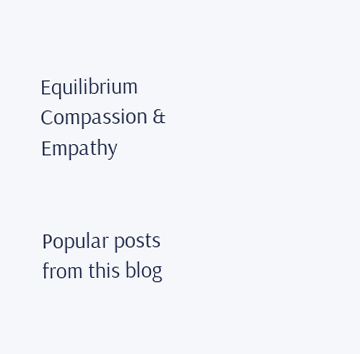Equilibrium
Compassion & Empathy


Popular posts from this blog